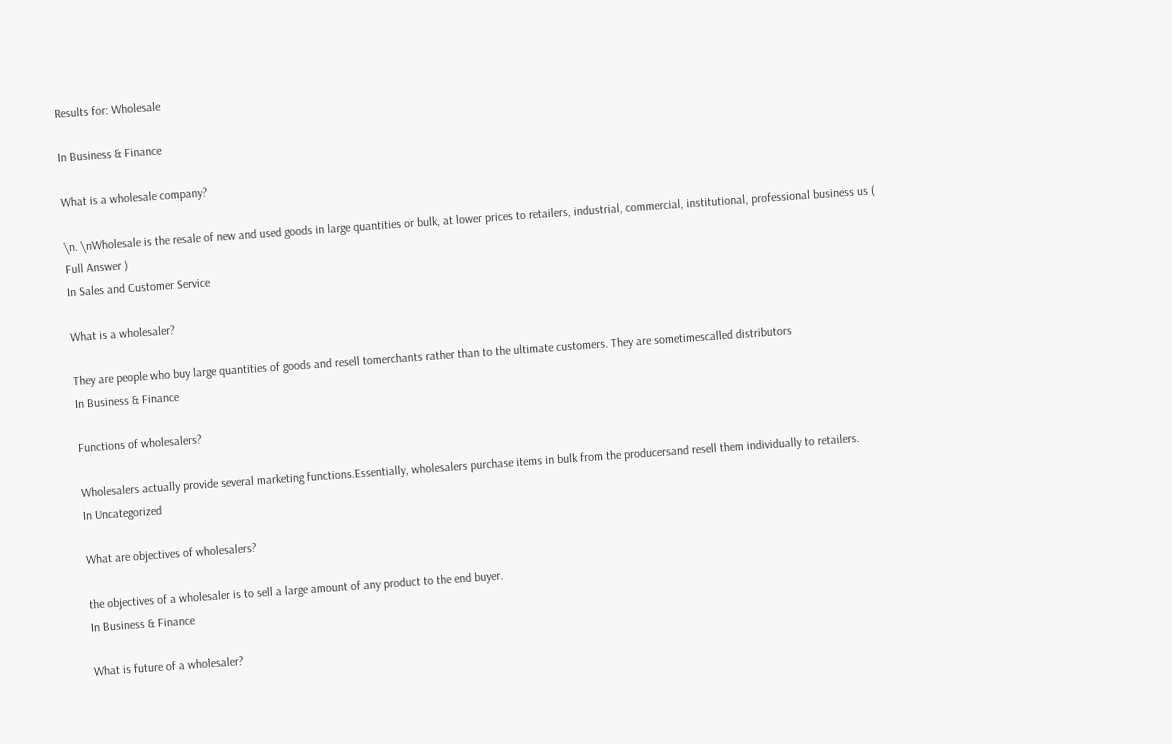Results for: Wholesale

In Business & Finance

What is a wholesale company?

\n. \nWholesale is the resale of new and used goods in large quantities or bulk, at lower prices to retailers, industrial, commercial, institutional, professional business us ( Full Answer )
In Sales and Customer Service

What is a wholesaler?

They are people who buy large quantities of goods and resell tomerchants rather than to the ultimate customers. They are sometimescalled distributors
In Business & Finance

Functions of wholesalers?

Wholesalers actually provide several marketing functions.Essentially, wholesalers purchase items in bulk from the producersand resell them individually to retailers.
In Uncategorized

What are objectives of wholesalers?

the objectives of a wholesaler is to sell a large amount of any product to the end buyer.
In Business & Finance

What is future of a wholesaler?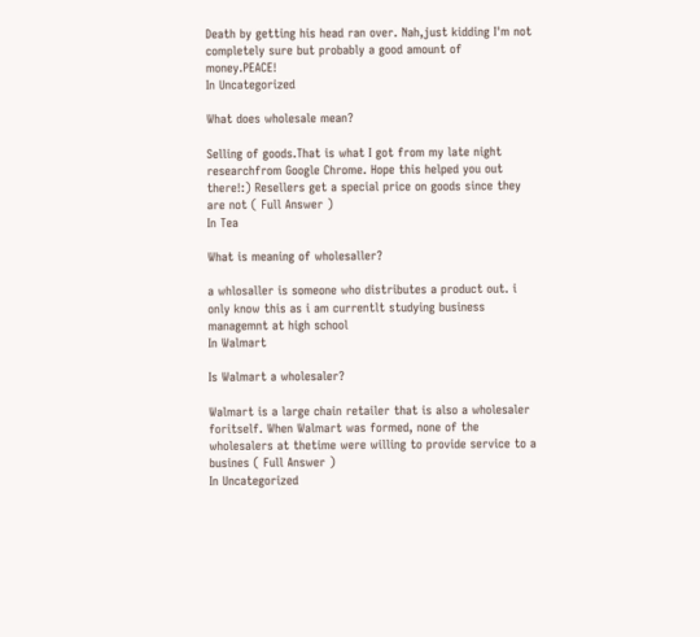Death by getting his head ran over. Nah,just kidding I'm not completely sure but probably a good amount of money.PEACE!
In Uncategorized

What does wholesale mean?

Selling of goods.That is what I got from my late night researchfrom Google Chrome. Hope this helped you out there!:) Resellers get a special price on goods since they are not ( Full Answer )
In Tea

What is meaning of wholesaller?

a whlosaller is someone who distributes a product out. i only know this as i am currentlt studying business managemnt at high school
In Walmart

Is Walmart a wholesaler?

Walmart is a large chain retailer that is also a wholesaler foritself. When Walmart was formed, none of the wholesalers at thetime were willing to provide service to a busines ( Full Answer )
In Uncategorized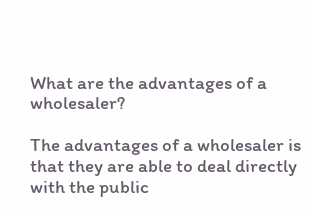What are the advantages of a wholesaler?

The advantages of a wholesaler is that they are able to deal directly with the public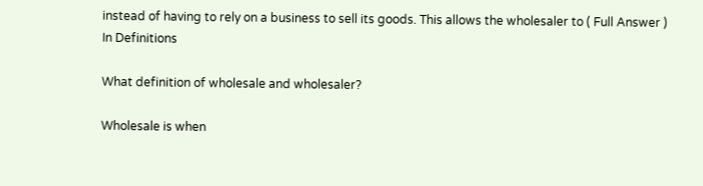instead of having to rely on a business to sell its goods. This allows the wholesaler to ( Full Answer )
In Definitions

What definition of wholesale and wholesaler?

Wholesale is when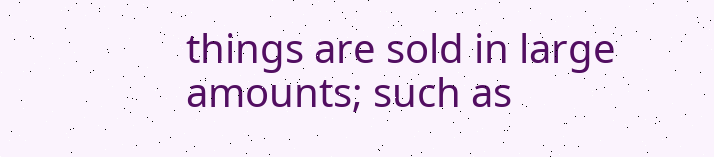things are sold in large amounts; such as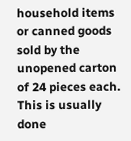household items or canned goods sold by the unopened carton of 24 pieces each. This is usually done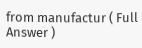from manufactur ( Full Answer )